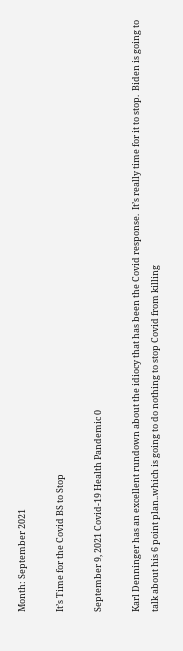Month: September 2021

It’s Time for the Covid BS to Stop

September 9, 2021 Covid-19 Health Pandemic 0

Karl Denninger has an excellent rundown about the idiocy that has been the Covid response.  It’s really time for it to stop.  Biden is going to talk about his 6 point plan..which is going to do nothing to stop Covid from killing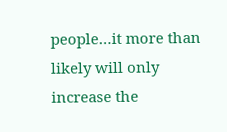people…it more than likely will only increase the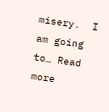misery.  I am going to… Read more